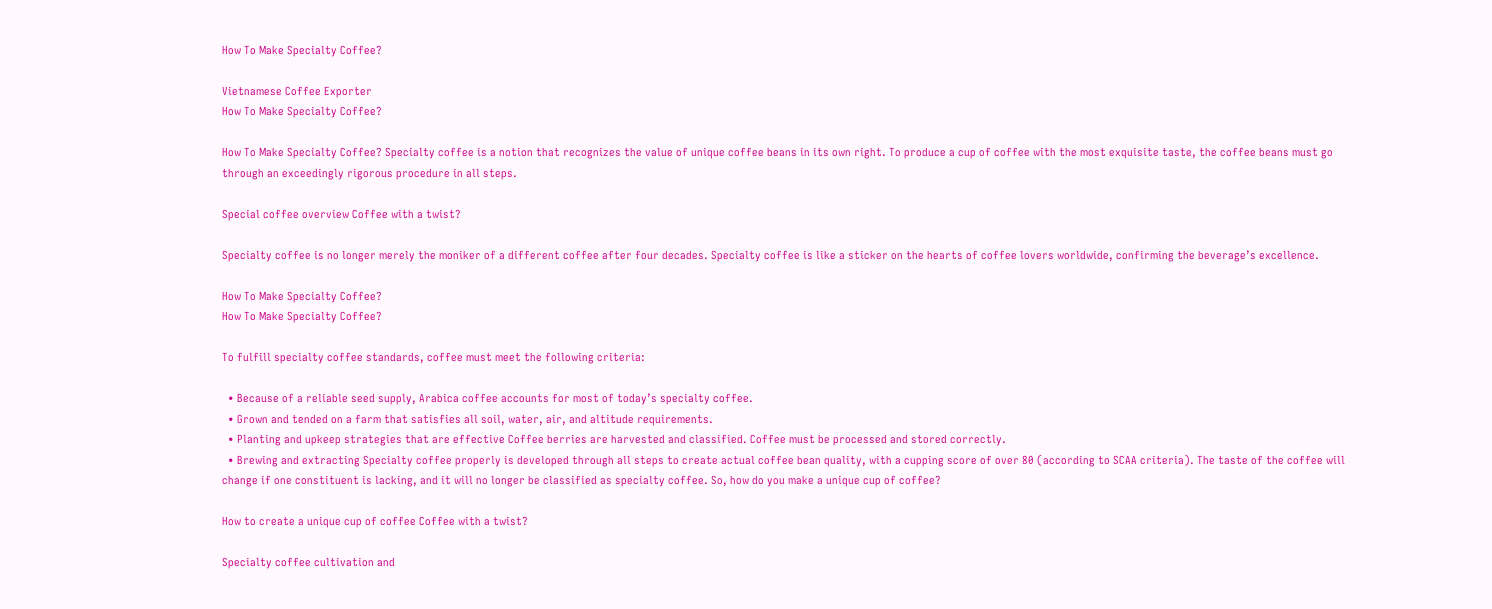How To Make Specialty Coffee?

Vietnamese Coffee Exporter
How To Make Specialty Coffee?

How To Make Specialty Coffee? Specialty coffee is a notion that recognizes the value of unique coffee beans in its own right. To produce a cup of coffee with the most exquisite taste, the coffee beans must go through an exceedingly rigorous procedure in all steps.

Special coffee overview Coffee with a twist?

Specialty coffee is no longer merely the moniker of a different coffee after four decades. Specialty coffee is like a sticker on the hearts of coffee lovers worldwide, confirming the beverage’s excellence.

How To Make Specialty Coffee?
How To Make Specialty Coffee?

To fulfill specialty coffee standards, coffee must meet the following criteria:

  • Because of a reliable seed supply, Arabica coffee accounts for most of today’s specialty coffee.
  • Grown and tended on a farm that satisfies all soil, water, air, and altitude requirements.
  • Planting and upkeep strategies that are effective Coffee berries are harvested and classified. Coffee must be processed and stored correctly.
  • Brewing and extracting Specialty coffee properly is developed through all steps to create actual coffee bean quality, with a cupping score of over 80 (according to SCAA criteria). The taste of the coffee will change if one constituent is lacking, and it will no longer be classified as specialty coffee. So, how do you make a unique cup of coffee?

How to create a unique cup of coffee Coffee with a twist?

Specialty coffee cultivation and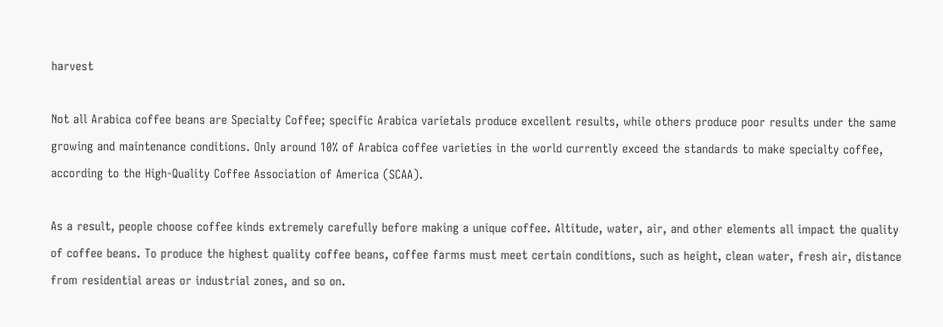harvest

Not all Arabica coffee beans are Specialty Coffee; specific Arabica varietals produce excellent results, while others produce poor results under the same growing and maintenance conditions. Only around 10% of Arabica coffee varieties in the world currently exceed the standards to make specialty coffee, according to the High-Quality Coffee Association of America (SCAA).

As a result, people choose coffee kinds extremely carefully before making a unique coffee. Altitude, water, air, and other elements all impact the quality of coffee beans. To produce the highest quality coffee beans, coffee farms must meet certain conditions, such as height, clean water, fresh air, distance from residential areas or industrial zones, and so on.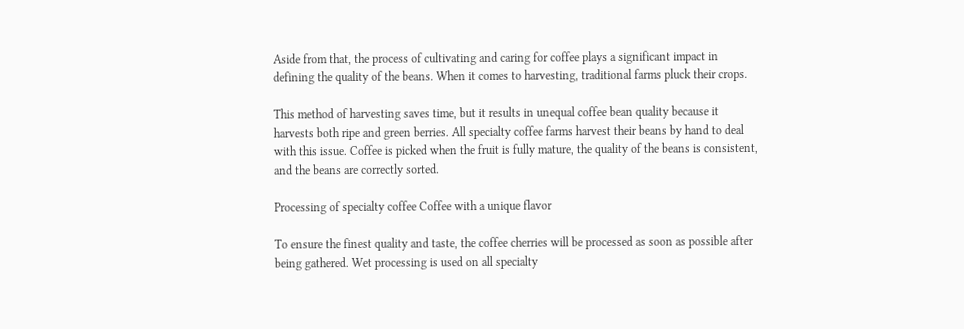Aside from that, the process of cultivating and caring for coffee plays a significant impact in defining the quality of the beans. When it comes to harvesting, traditional farms pluck their crops.

This method of harvesting saves time, but it results in unequal coffee bean quality because it harvests both ripe and green berries. All specialty coffee farms harvest their beans by hand to deal with this issue. Coffee is picked when the fruit is fully mature, the quality of the beans is consistent, and the beans are correctly sorted.

Processing of specialty coffee Coffee with a unique flavor

To ensure the finest quality and taste, the coffee cherries will be processed as soon as possible after being gathered. Wet processing is used on all specialty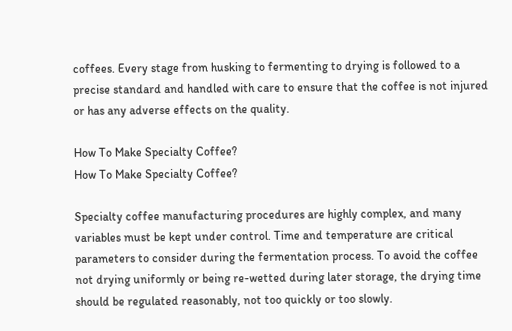coffees. Every stage from husking to fermenting to drying is followed to a precise standard and handled with care to ensure that the coffee is not injured or has any adverse effects on the quality.

How To Make Specialty Coffee?
How To Make Specialty Coffee?

Specialty coffee manufacturing procedures are highly complex, and many variables must be kept under control. Time and temperature are critical parameters to consider during the fermentation process. To avoid the coffee not drying uniformly or being re-wetted during later storage, the drying time should be regulated reasonably, not too quickly or too slowly.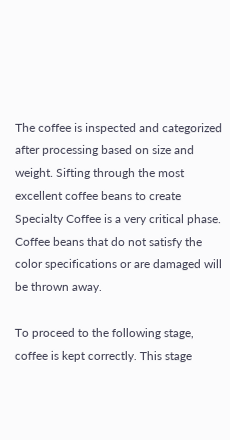The coffee is inspected and categorized after processing based on size and weight. Sifting through the most excellent coffee beans to create Specialty Coffee is a very critical phase. Coffee beans that do not satisfy the color specifications or are damaged will be thrown away.

To proceed to the following stage, coffee is kept correctly. This stage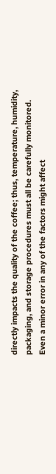directly impacts the quality of the coffee; thus, temperature, humidity, packaging, and storage procedures must all be carefully monitored. Even a minor error in any of the factors might affect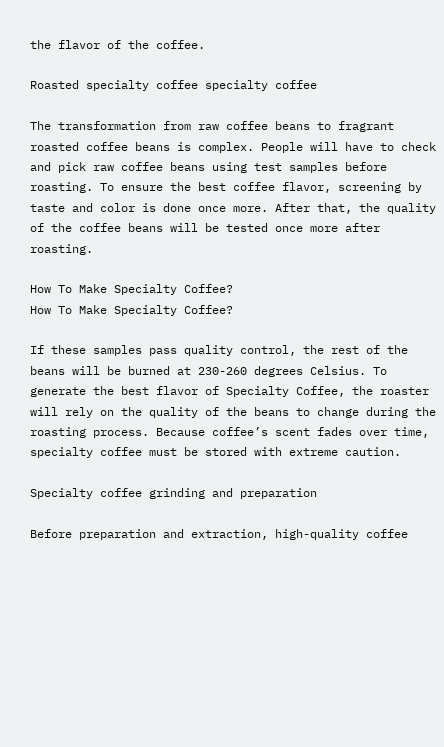the flavor of the coffee.

Roasted specialty coffee specialty coffee

The transformation from raw coffee beans to fragrant roasted coffee beans is complex. People will have to check and pick raw coffee beans using test samples before roasting. To ensure the best coffee flavor, screening by taste and color is done once more. After that, the quality of the coffee beans will be tested once more after roasting.

How To Make Specialty Coffee?
How To Make Specialty Coffee?

If these samples pass quality control, the rest of the beans will be burned at 230-260 degrees Celsius. To generate the best flavor of Specialty Coffee, the roaster will rely on the quality of the beans to change during the roasting process. Because coffee’s scent fades over time, specialty coffee must be stored with extreme caution.

Specialty coffee grinding and preparation

Before preparation and extraction, high-quality coffee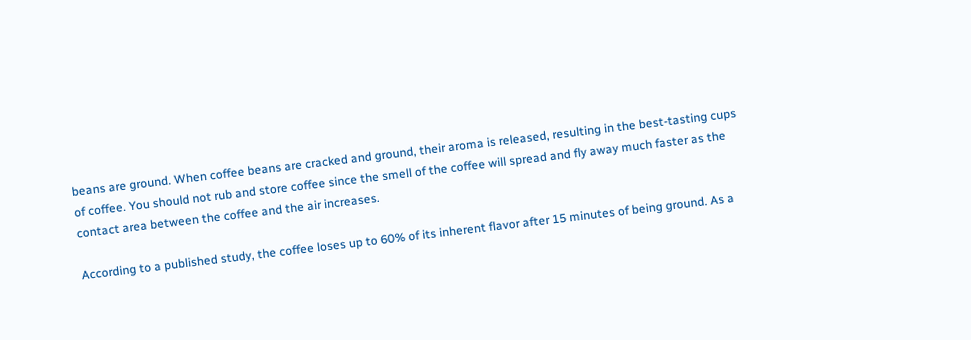beans are ground. When coffee beans are cracked and ground, their aroma is released, resulting in the best-tasting cups of coffee. You should not rub and store coffee since the smell of the coffee will spread and fly away much faster as the contact area between the coffee and the air increases.

According to a published study, the coffee loses up to 60% of its inherent flavor after 15 minutes of being ground. As a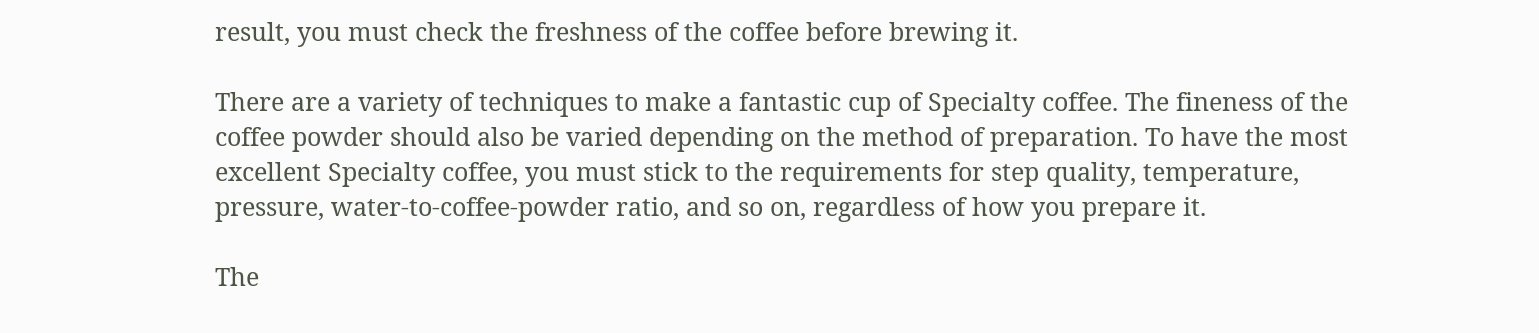result, you must check the freshness of the coffee before brewing it.

There are a variety of techniques to make a fantastic cup of Specialty coffee. The fineness of the coffee powder should also be varied depending on the method of preparation. To have the most excellent Specialty coffee, you must stick to the requirements for step quality, temperature, pressure, water-to-coffee-powder ratio, and so on, regardless of how you prepare it.

The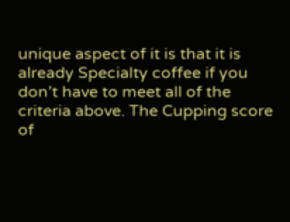unique aspect of it is that it is already Specialty coffee if you don’t have to meet all of the criteria above. The Cupping score of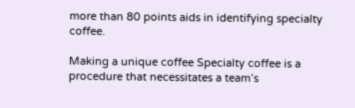more than 80 points aids in identifying specialty coffee.

Making a unique coffee Specialty coffee is a procedure that necessitates a team’s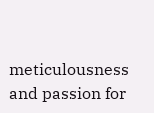meticulousness and passion for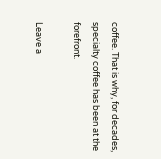coffee. That is why, for decades, specialty coffee has been at the forefront.

Leave a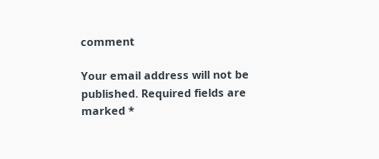comment

Your email address will not be published. Required fields are marked *